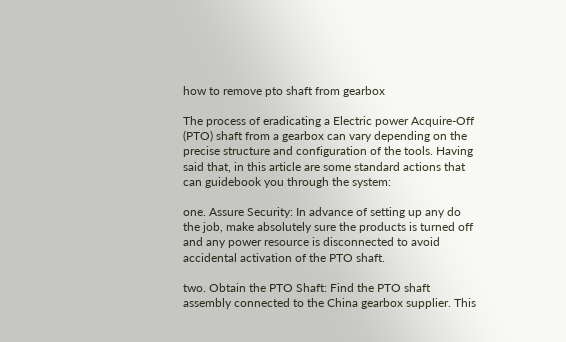how to remove pto shaft from gearbox

The process of eradicating a Electric power Acquire-Off (PTO) shaft from a gearbox can vary depending on the precise structure and configuration of the tools. Having said that, in this article are some standard actions that can guidebook you through the system:

one. Assure Security: In advance of setting up any do the job, make absolutely sure the products is turned off and any power resource is disconnected to avoid accidental activation of the PTO shaft.

two. Obtain the PTO Shaft: Find the PTO shaft assembly connected to the China gearbox supplier. This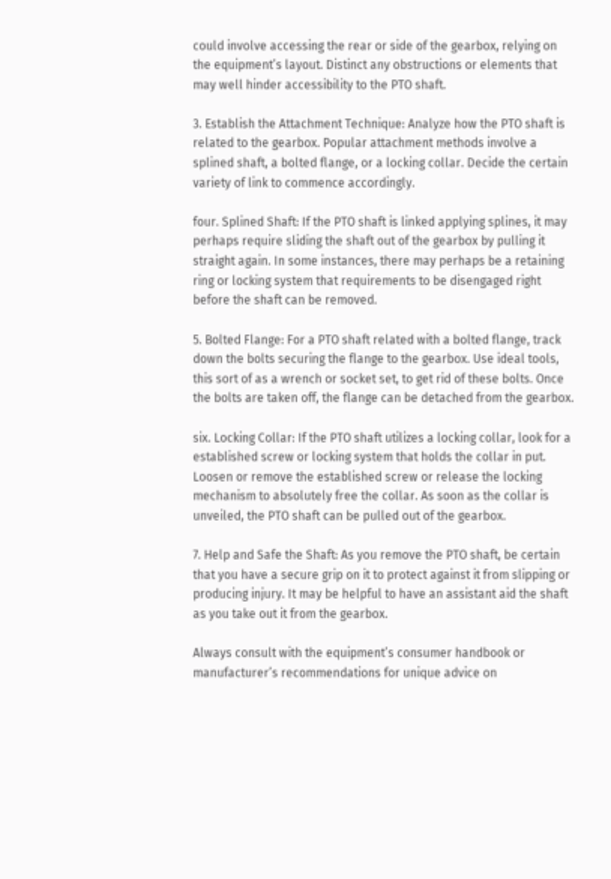could involve accessing the rear or side of the gearbox, relying on the equipment’s layout. Distinct any obstructions or elements that may well hinder accessibility to the PTO shaft.

3. Establish the Attachment Technique: Analyze how the PTO shaft is related to the gearbox. Popular attachment methods involve a splined shaft, a bolted flange, or a locking collar. Decide the certain variety of link to commence accordingly.

four. Splined Shaft: If the PTO shaft is linked applying splines, it may perhaps require sliding the shaft out of the gearbox by pulling it straight again. In some instances, there may perhaps be a retaining ring or locking system that requirements to be disengaged right before the shaft can be removed.

5. Bolted Flange: For a PTO shaft related with a bolted flange, track down the bolts securing the flange to the gearbox. Use ideal tools, this sort of as a wrench or socket set, to get rid of these bolts. Once the bolts are taken off, the flange can be detached from the gearbox.

six. Locking Collar: If the PTO shaft utilizes a locking collar, look for a established screw or locking system that holds the collar in put. Loosen or remove the established screw or release the locking mechanism to absolutely free the collar. As soon as the collar is unveiled, the PTO shaft can be pulled out of the gearbox.

7. Help and Safe the Shaft: As you remove the PTO shaft, be certain that you have a secure grip on it to protect against it from slipping or producing injury. It may be helpful to have an assistant aid the shaft as you take out it from the gearbox.

Always consult with the equipment’s consumer handbook or manufacturer’s recommendations for unique advice on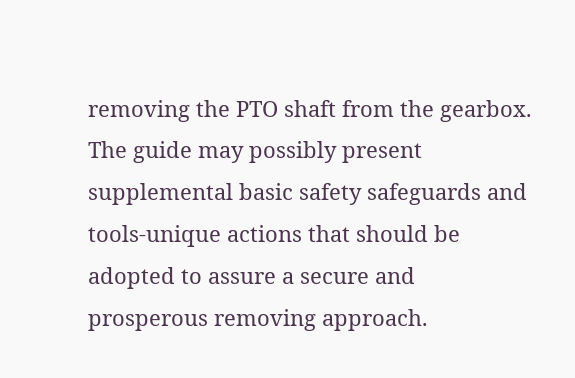removing the PTO shaft from the gearbox. The guide may possibly present supplemental basic safety safeguards and tools-unique actions that should be adopted to assure a secure and prosperous removing approach.